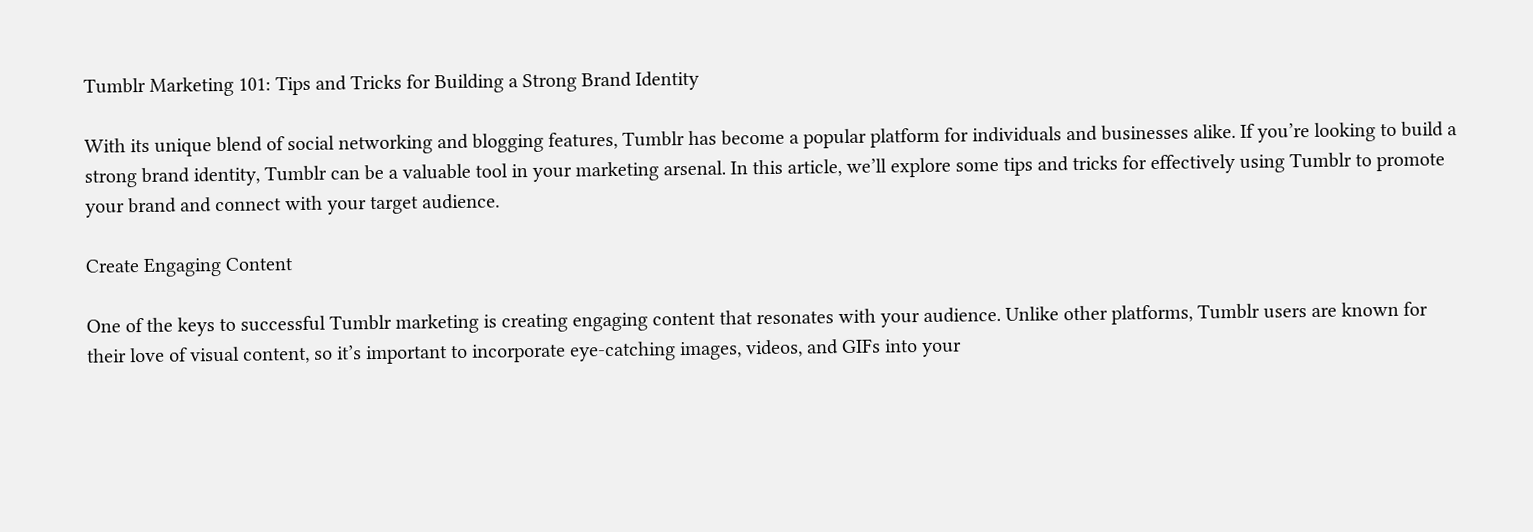Tumblr Marketing 101: Tips and Tricks for Building a Strong Brand Identity

With its unique blend of social networking and blogging features, Tumblr has become a popular platform for individuals and businesses alike. If you’re looking to build a strong brand identity, Tumblr can be a valuable tool in your marketing arsenal. In this article, we’ll explore some tips and tricks for effectively using Tumblr to promote your brand and connect with your target audience.

Create Engaging Content

One of the keys to successful Tumblr marketing is creating engaging content that resonates with your audience. Unlike other platforms, Tumblr users are known for their love of visual content, so it’s important to incorporate eye-catching images, videos, and GIFs into your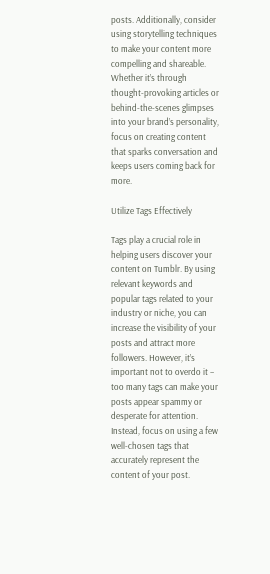posts. Additionally, consider using storytelling techniques to make your content more compelling and shareable. Whether it’s through thought-provoking articles or behind-the-scenes glimpses into your brand’s personality, focus on creating content that sparks conversation and keeps users coming back for more.

Utilize Tags Effectively

Tags play a crucial role in helping users discover your content on Tumblr. By using relevant keywords and popular tags related to your industry or niche, you can increase the visibility of your posts and attract more followers. However, it’s important not to overdo it – too many tags can make your posts appear spammy or desperate for attention. Instead, focus on using a few well-chosen tags that accurately represent the content of your post.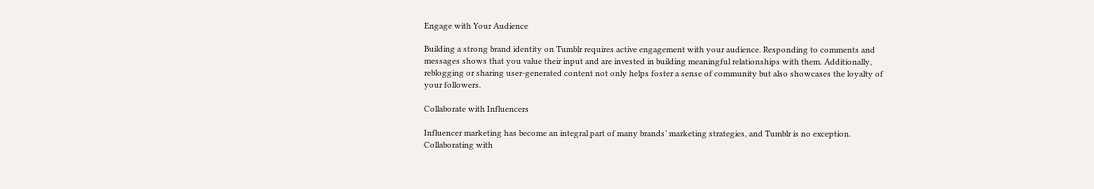Engage with Your Audience

Building a strong brand identity on Tumblr requires active engagement with your audience. Responding to comments and messages shows that you value their input and are invested in building meaningful relationships with them. Additionally, reblogging or sharing user-generated content not only helps foster a sense of community but also showcases the loyalty of your followers.

Collaborate with Influencers

Influencer marketing has become an integral part of many brands’ marketing strategies, and Tumblr is no exception. Collaborating with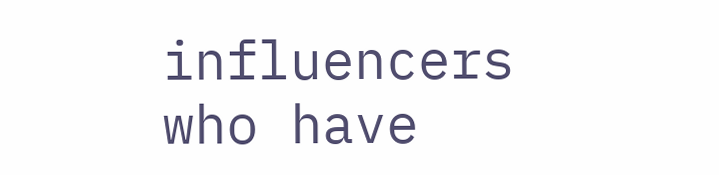influencers who have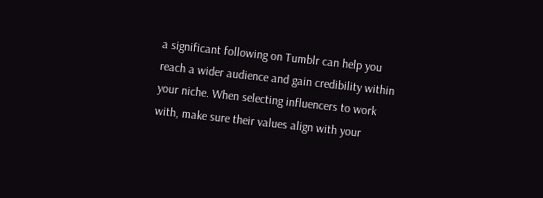a significant following on Tumblr can help you reach a wider audience and gain credibility within your niche. When selecting influencers to work with, make sure their values align with your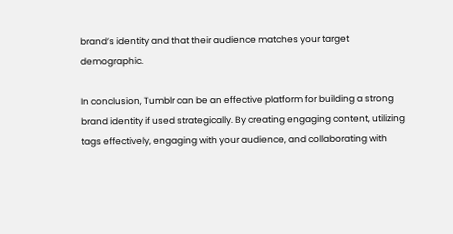brand’s identity and that their audience matches your target demographic.

In conclusion, Tumblr can be an effective platform for building a strong brand identity if used strategically. By creating engaging content, utilizing tags effectively, engaging with your audience, and collaborating with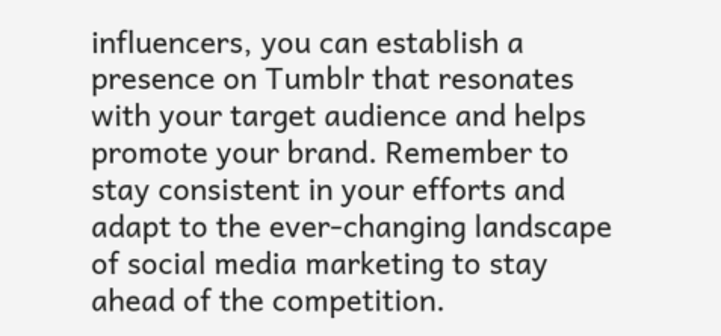influencers, you can establish a presence on Tumblr that resonates with your target audience and helps promote your brand. Remember to stay consistent in your efforts and adapt to the ever-changing landscape of social media marketing to stay ahead of the competition.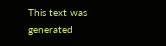This text was generated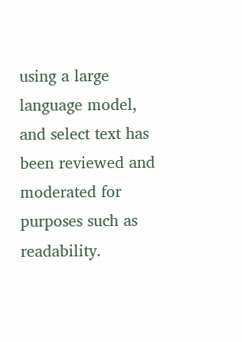using a large language model, and select text has been reviewed and moderated for purposes such as readability.